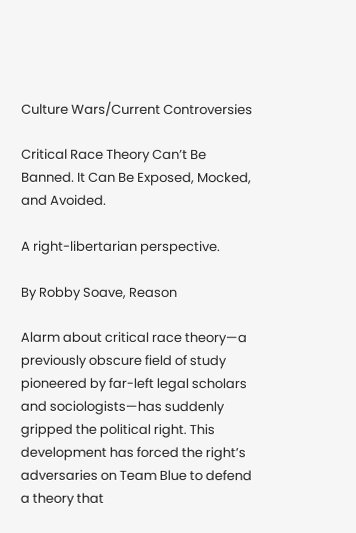Culture Wars/Current Controversies

Critical Race Theory Can’t Be Banned. It Can Be Exposed, Mocked, and Avoided.

A right-libertarian perspective.

By Robby Soave, Reason

Alarm about critical race theory—a previously obscure field of study pioneered by far-left legal scholars and sociologists—has suddenly gripped the political right. This development has forced the right’s adversaries on Team Blue to defend a theory that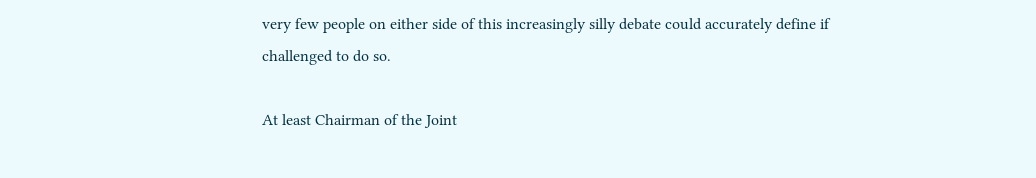very few people on either side of this increasingly silly debate could accurately define if challenged to do so.

At least Chairman of the Joint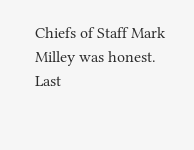Chiefs of Staff Mark Milley was honest. Last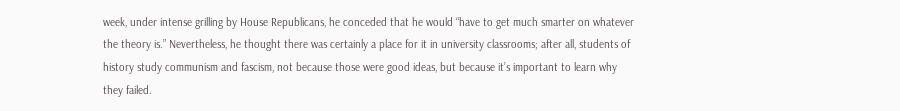week, under intense grilling by House Republicans, he conceded that he would “have to get much smarter on whatever the theory is.” Nevertheless, he thought there was certainly a place for it in university classrooms; after all, students of history study communism and fascism, not because those were good ideas, but because it’s important to learn why they failed.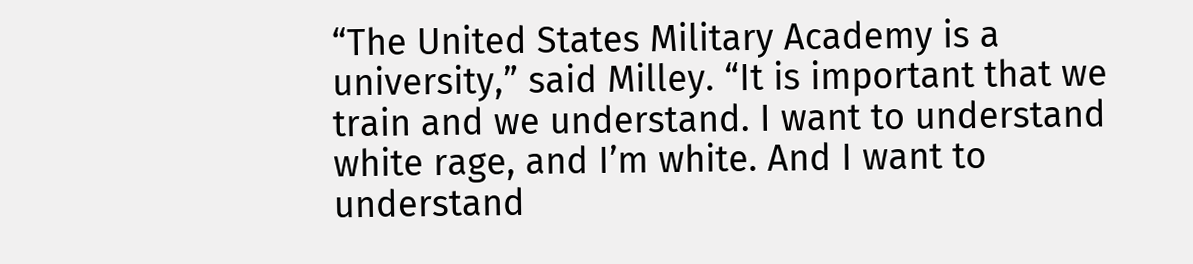“The United States Military Academy is a university,” said Milley. “It is important that we train and we understand. I want to understand white rage, and I’m white. And I want to understand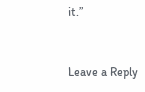it.”


Leave a Reply